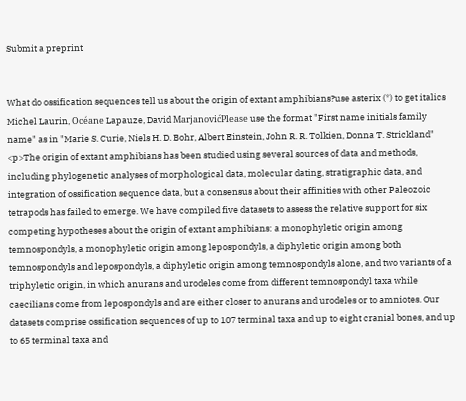Submit a preprint


What do ossification sequences tell us about the origin of extant amphibians?use asterix (*) to get italics
Michel Laurin, Océane Lapauze, David MarjanovićPlease use the format "First name initials family name" as in "Marie S. Curie, Niels H. D. Bohr, Albert Einstein, John R. R. Tolkien, Donna T. Strickland"
<p>The origin of extant amphibians has been studied using several sources of data and methods, including phylogenetic analyses of morphological data, molecular dating, stratigraphic data, and integration of ossification sequence data, but a consensus about their affinities with other Paleozoic tetrapods has failed to emerge. We have compiled five datasets to assess the relative support for six competing hypotheses about the origin of extant amphibians: a monophyletic origin among temnospondyls, a monophyletic origin among lepospondyls, a diphyletic origin among both temnospondyls and lepospondyls, a diphyletic origin among temnospondyls alone, and two variants of a triphyletic origin, in which anurans and urodeles come from different temnospondyl taxa while caecilians come from lepospondyls and are either closer to anurans and urodeles or to amniotes. Our datasets comprise ossification sequences of up to 107 terminal taxa and up to eight cranial bones, and up to 65 terminal taxa and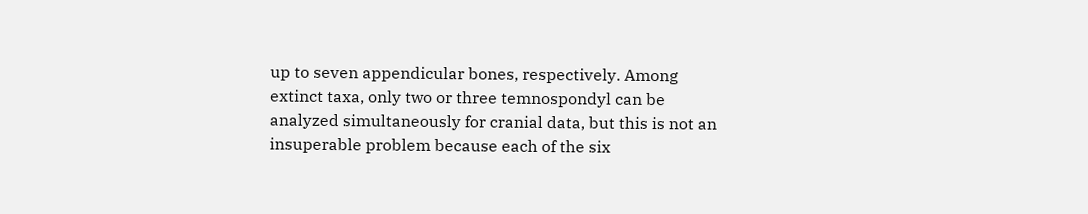up to seven appendicular bones, respectively. Among extinct taxa, only two or three temnospondyl can be analyzed simultaneously for cranial data, but this is not an insuperable problem because each of the six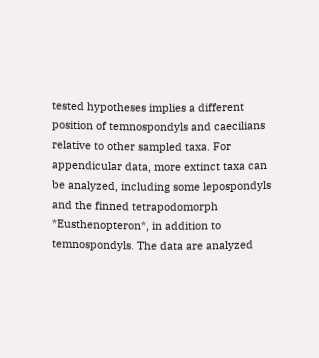tested hypotheses implies a different position of temnospondyls and caecilians relative to other sampled taxa. For appendicular data, more extinct taxa can be analyzed, including some lepospondyls and the finned tetrapodomorph *Eusthenopteron*, in addition to temnospondyls. The data are analyzed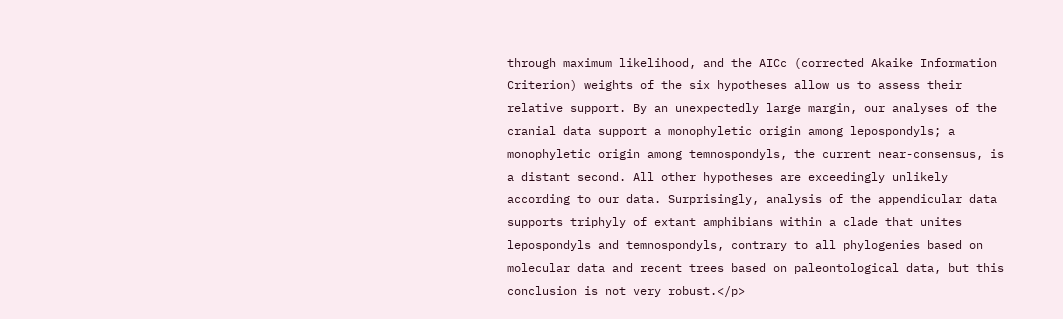through maximum likelihood, and the AICc (corrected Akaike Information Criterion) weights of the six hypotheses allow us to assess their relative support. By an unexpectedly large margin, our analyses of the cranial data support a monophyletic origin among lepospondyls; a monophyletic origin among temnospondyls, the current near-consensus, is a distant second. All other hypotheses are exceedingly unlikely according to our data. Surprisingly, analysis of the appendicular data supports triphyly of extant amphibians within a clade that unites lepospondyls and temnospondyls, contrary to all phylogenies based on molecular data and recent trees based on paleontological data, but this conclusion is not very robust.</p>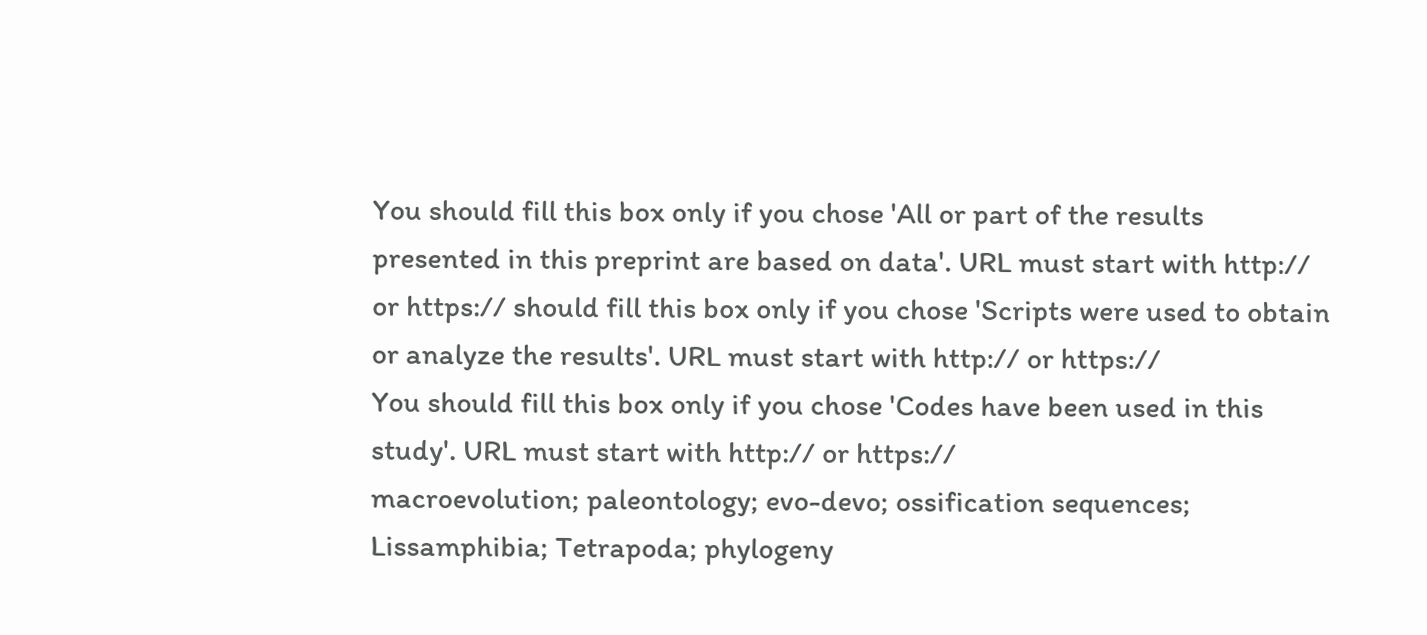You should fill this box only if you chose 'All or part of the results presented in this preprint are based on data'. URL must start with http:// or https:// should fill this box only if you chose 'Scripts were used to obtain or analyze the results'. URL must start with http:// or https://
You should fill this box only if you chose 'Codes have been used in this study'. URL must start with http:// or https://
macroevolution; paleontology; evo-devo; ossification sequences; Lissamphibia; Tetrapoda; phylogeny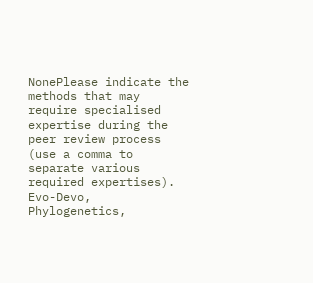NonePlease indicate the methods that may require specialised expertise during the peer review process (use a comma to separate various required expertises).
Evo-Devo, Phylogenetics,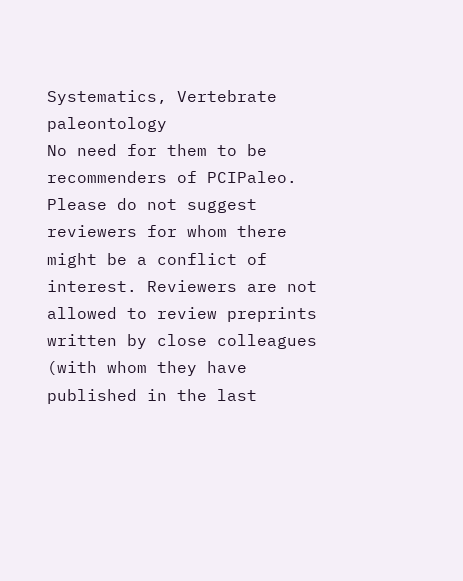Systematics, Vertebrate paleontology
No need for them to be recommenders of PCIPaleo. Please do not suggest reviewers for whom there might be a conflict of interest. Reviewers are not allowed to review preprints written by close colleagues (with whom they have published in the last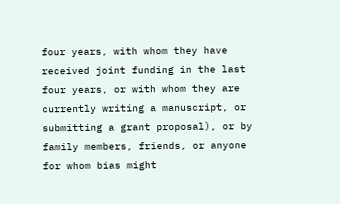four years, with whom they have received joint funding in the last four years, or with whom they are currently writing a manuscript, or submitting a grant proposal), or by family members, friends, or anyone for whom bias might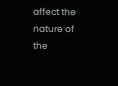affect the nature of the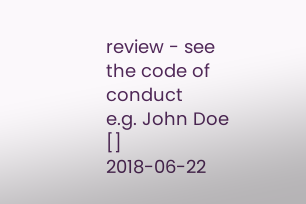review - see the code of conduct
e.g. John Doe []
2018-06-22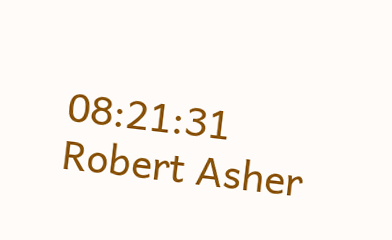08:21:31
Robert Asher